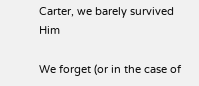Carter, we barely survived Him

We forget (or in the case of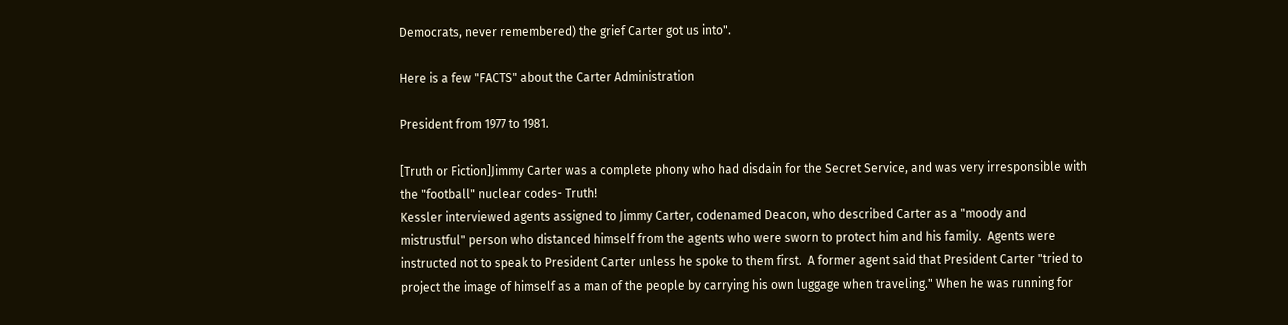Democrats, never remembered) the grief Carter got us into".

Here is a few "FACTS" about the Carter Administration

President from 1977 to 1981.

[Truth or Fiction]Jimmy Carter was a complete phony who had disdain for the Secret Service, and was very irresponsible with the "football" nuclear codes- Truth!
Kessler interviewed agents assigned to Jimmy Carter, codenamed Deacon, who described Carter as a "moody and mistrustful" person who distanced himself from the agents who were sworn to protect him and his family.  Agents were instructed not to speak to President Carter unless he spoke to them first.  A former agent said that President Carter "tried to project the image of himself as a man of the people by carrying his own luggage when traveling." When he was running for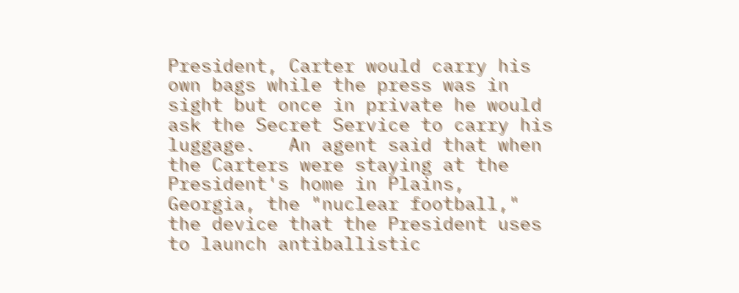President, Carter would carry his own bags while the press was in sight but once in private he would ask the Secret Service to carry his luggage.   An agent said that when the Carters were staying at the President's home in Plains, Georgia, the "nuclear football," the device that the President uses to launch antiballistic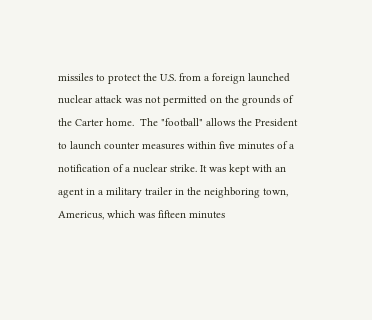missiles to protect the U.S. from a foreign launched nuclear attack was not permitted on the grounds of the Carter home.  The "football" allows the President to launch counter measures within five minutes of a notification of a nuclear strike. It was kept with an agent in a military trailer in the neighboring town, Americus, which was fifteen minutes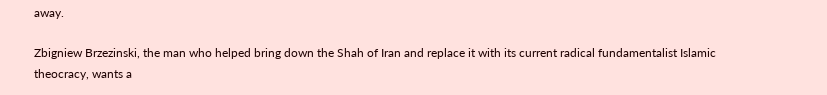away.

Zbigniew Brzezinski, the man who helped bring down the Shah of Iran and replace it with its current radical fundamentalist Islamic theocracy, wants a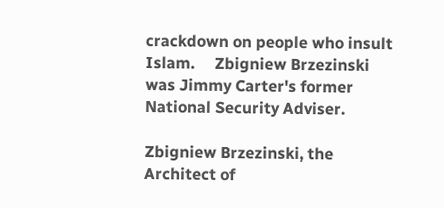crackdown on people who insult Islam.     Zbigniew Brzezinski was Jimmy Carter's former National Security Adviser.

Zbigniew Brzezinski, the Architect of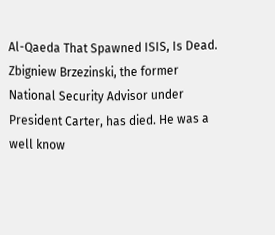Al-Qaeda That Spawned ISIS, Is Dead.
Zbigniew Brzezinski, the former National Security Advisor under President Carter, has died. He was a well know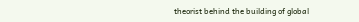theorist behind the building of global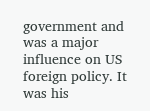government and was a major influence on US foreign policy. It was his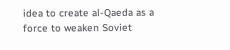idea to create al-Qaeda as a force to weaken Soviet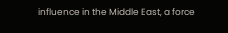influence in the Middle East, a force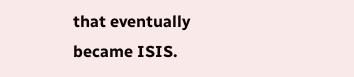that eventually became ISIS.